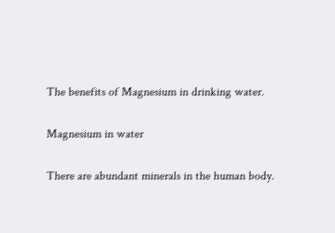The benefits of Magnesium in drinking water.

Magnesium in water

There are abundant minerals in the human body.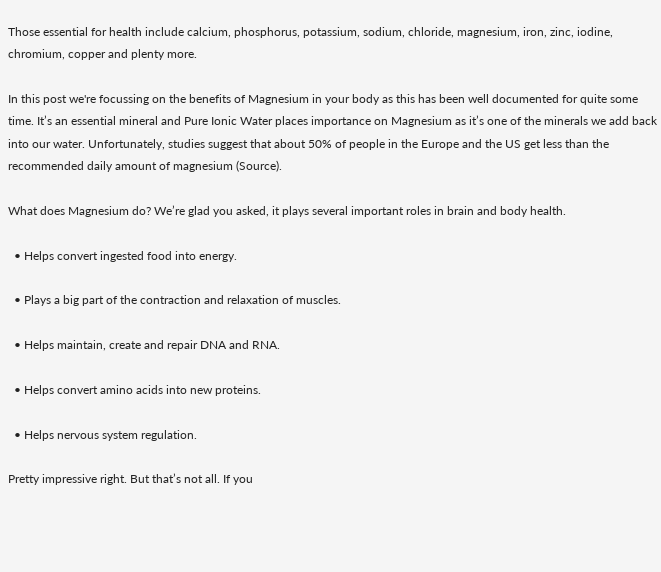Those essential for health include calcium, phosphorus, potassium, sodium, chloride, magnesium, iron, zinc, iodine, chromium, copper and plenty more.

In this post we're focussing on the benefits of Magnesium in your body as this has been well documented for quite some time. It’s an essential mineral and Pure Ionic Water places importance on Magnesium as it’s one of the minerals we add back into our water. Unfortunately, studies suggest that about 50% of people in the Europe and the US get less than the recommended daily amount of magnesium (Source).

What does Magnesium do? We’re glad you asked, it plays several important roles in brain and body health.

  • Helps convert ingested food into energy.

  • Plays a big part of the contraction and relaxation of muscles.

  • Helps maintain, create and repair DNA and RNA.

  • Helps convert amino acids into new proteins.

  • Helps nervous system regulation.

Pretty impressive right. But that’s not all. If you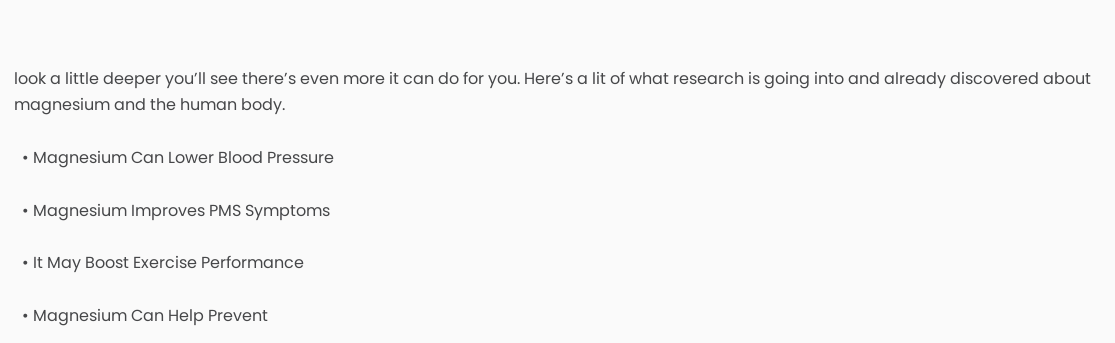look a little deeper you’ll see there’s even more it can do for you. Here’s a lit of what research is going into and already discovered about magnesium and the human body.

  • Magnesium Can Lower Blood Pressure

  • Magnesium Improves PMS Symptoms

  • It May Boost Exercise Performance

  • Magnesium Can Help Prevent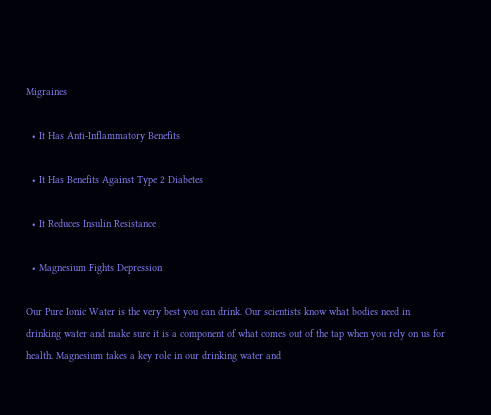Migraines

  • It Has Anti-Inflammatory Benefits

  • It Has Benefits Against Type 2 Diabetes

  • It Reduces Insulin Resistance

  • Magnesium Fights Depression

Our Pure Ionic Water is the very best you can drink. Our scientists know what bodies need in drinking water and make sure it is a component of what comes out of the tap when you rely on us for health. Magnesium takes a key role in our drinking water and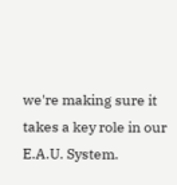we're making sure it takes a key role in our E.A.U. System.